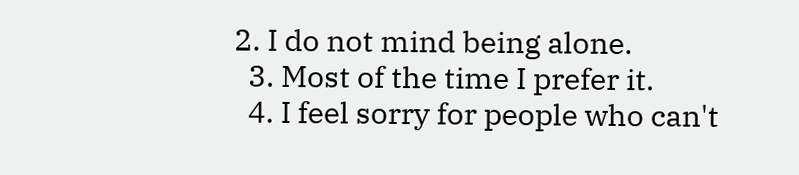2. I do not mind being alone.
  3. Most of the time I prefer it.
  4. I feel sorry for people who can't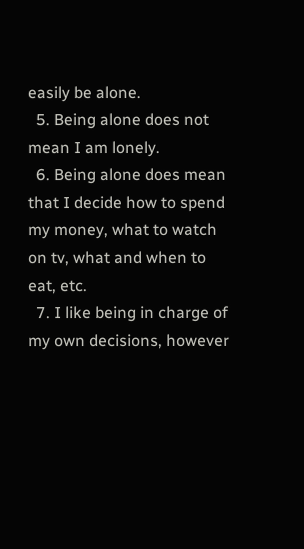easily be alone.
  5. Being alone does not mean I am lonely.
  6. Being alone does mean that I decide how to spend my money, what to watch on tv, what and when to eat, etc.
  7. I like being in charge of my own decisions, however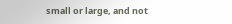small or large, and not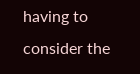having to consider the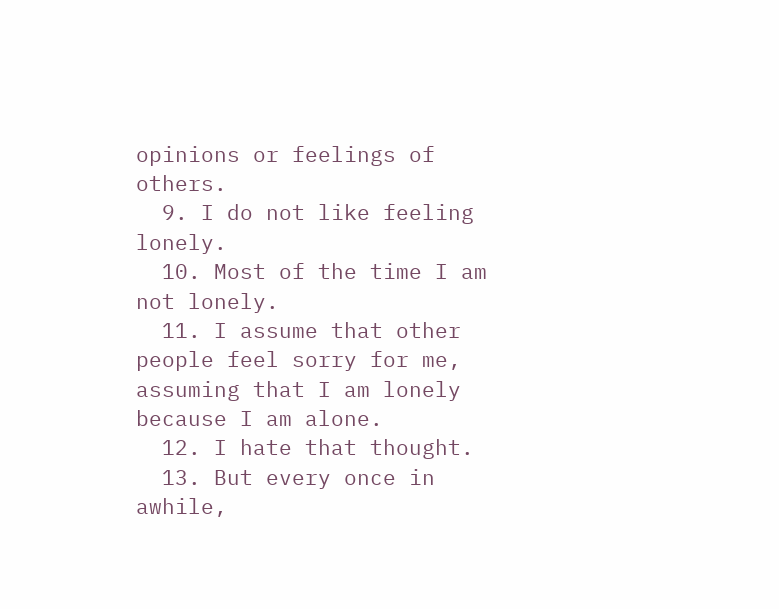opinions or feelings of others.
  9. I do not like feeling lonely.
  10. Most of the time I am not lonely.
  11. I assume that other people feel sorry for me, assuming that I am lonely because I am alone.
  12. I hate that thought.
  13. But every once in awhile,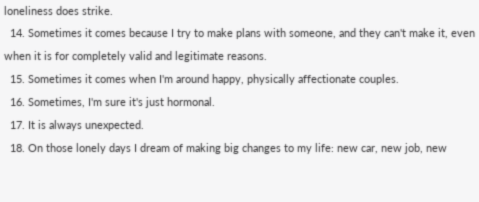loneliness does strike.
  14. Sometimes it comes because I try to make plans with someone, and they can't make it, even when it is for completely valid and legitimate reasons.
  15. Sometimes it comes when I'm around happy, physically affectionate couples.
  16. Sometimes, I'm sure it's just hormonal.
  17. It is always unexpected.
  18. On those lonely days I dream of making big changes to my life: new car, new job, new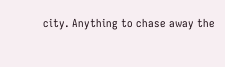city. Anything to chase away the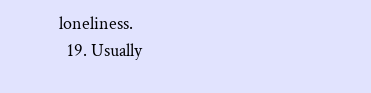loneliness.
  19. Usually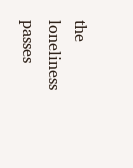the loneliness passes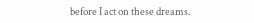before I act on these dreams.